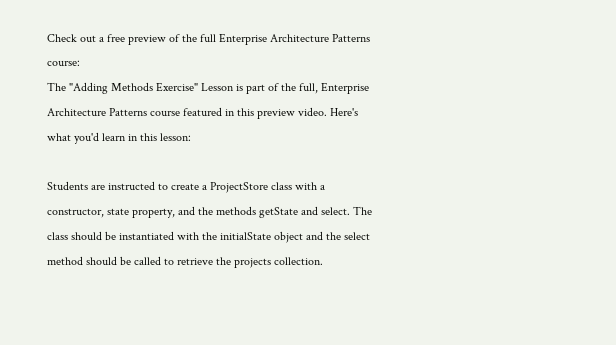Check out a free preview of the full Enterprise Architecture Patterns course:
The "Adding Methods Exercise" Lesson is part of the full, Enterprise Architecture Patterns course featured in this preview video. Here's what you'd learn in this lesson:

Students are instructed to create a ProjectStore class with a constructor, state property, and the methods getState and select. The class should be instantiated with the initialState object and the select method should be called to retrieve the projects collection.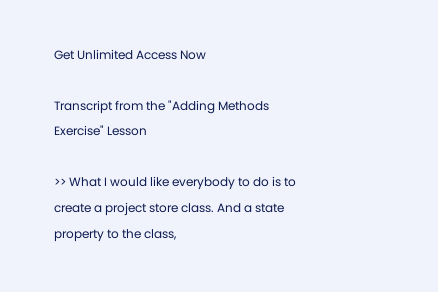Get Unlimited Access Now

Transcript from the "Adding Methods Exercise" Lesson

>> What I would like everybody to do is to create a project store class. And a state property to the class,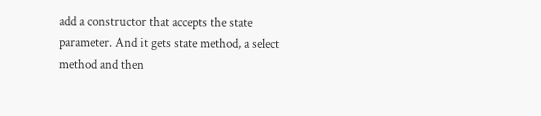add a constructor that accepts the state parameter. And it gets state method, a select method and then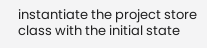instantiate the project store class with the initial state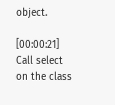object.

[00:00:21] Call select on the class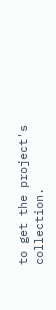to get the project's collection.